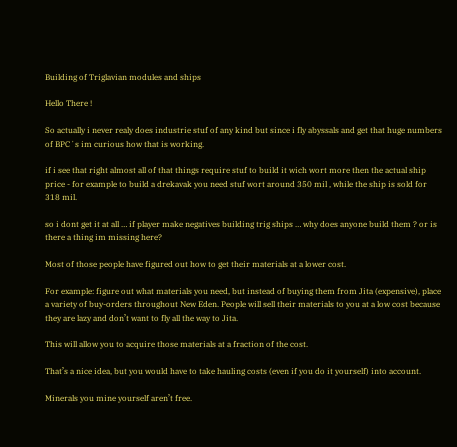Building of Triglavian modules and ships

Hello There !

So actually i never realy does industrie stuf of any kind but since i fly abyssals and get that huge numbers of BPC´s im curious how that is working.

if i see that right almost all of that things require stuf to build it wich wort more then the actual ship price - for example to build a drekavak you need stuf wort around 350 mil , while the ship is sold for 318 mil.

so i dont get it at all … if player make negatives building trig ships … why does anyone build them ? or is there a thing im missing here?

Most of those people have figured out how to get their materials at a lower cost.

For example: figure out what materials you need, but instead of buying them from Jita (expensive), place a variety of buy-orders throughout New Eden. People will sell their materials to you at a low cost because they are lazy and don’t want to fly all the way to Jita.

This will allow you to acquire those materials at a fraction of the cost.

That’s a nice idea, but you would have to take hauling costs (even if you do it yourself) into account.

Minerals you mine yourself aren’t free.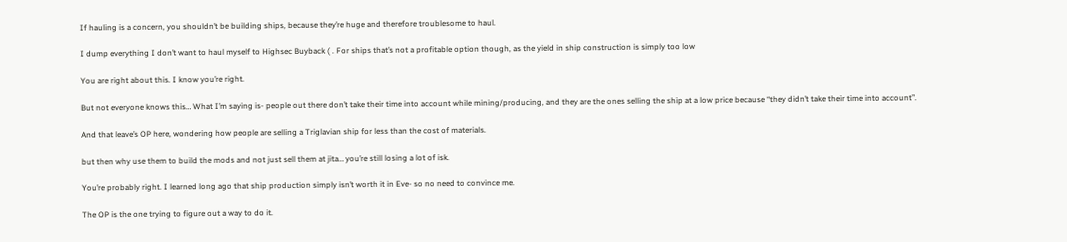If hauling is a concern, you shouldn’t be building ships, because they’re huge and therefore troublesome to haul.

I dump everything I don’t want to haul myself to Highsec Buyback ( . For ships that’s not a profitable option though, as the yield in ship construction is simply too low

You are right about this. I know you’re right.

But not everyone knows this… What I’m saying is- people out there don’t take their time into account while mining/producing, and they are the ones selling the ship at a low price because “they didn’t take their time into account”.

And that leave’s OP here, wondering how people are selling a Triglavian ship for less than the cost of materials.

but then why use them to build the mods and not just sell them at jita… you’re still losing a lot of isk.

You’re probably right. I learned long ago that ship production simply isn’t worth it in Eve- so no need to convince me.

The OP is the one trying to figure out a way to do it.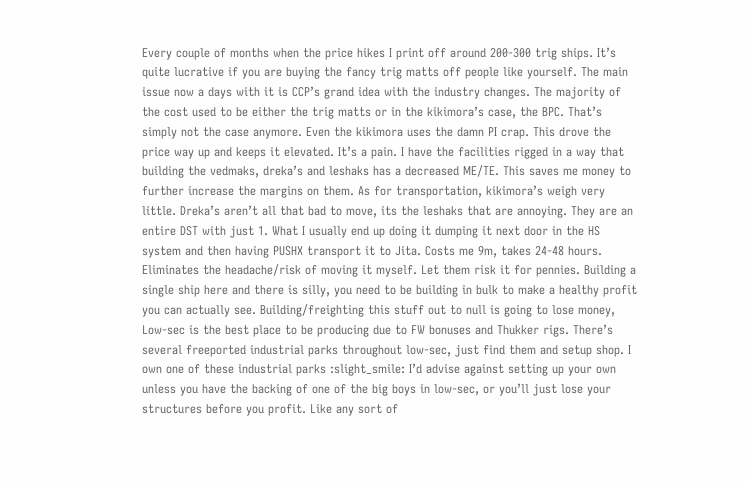Every couple of months when the price hikes I print off around 200-300 trig ships. It’s quite lucrative if you are buying the fancy trig matts off people like yourself. The main issue now a days with it is CCP’s grand idea with the industry changes. The majority of the cost used to be either the trig matts or in the kikimora’s case, the BPC. That’s simply not the case anymore. Even the kikimora uses the damn PI crap. This drove the price way up and keeps it elevated. It’s a pain. I have the facilities rigged in a way that building the vedmaks, dreka’s and leshaks has a decreased ME/TE. This saves me money to further increase the margins on them. As for transportation, kikimora’s weigh very little. Dreka’s aren’t all that bad to move, its the leshaks that are annoying. They are an entire DST with just 1. What I usually end up doing it dumping it next door in the HS system and then having PUSHX transport it to Jita. Costs me 9m, takes 24-48 hours. Eliminates the headache/risk of moving it myself. Let them risk it for pennies. Building a single ship here and there is silly, you need to be building in bulk to make a healthy profit you can actually see. Building/freighting this stuff out to null is going to lose money, Low-sec is the best place to be producing due to FW bonuses and Thukker rigs. There’s several freeported industrial parks throughout low-sec, just find them and setup shop. I own one of these industrial parks :slight_smile: I’d advise against setting up your own unless you have the backing of one of the big boys in low-sec, or you’ll just lose your structures before you profit. Like any sort of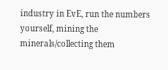industry in EvE, run the numbers yourself, mining the minerals/collecting them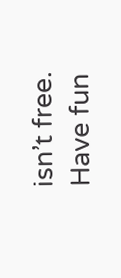isn’t free. Have fun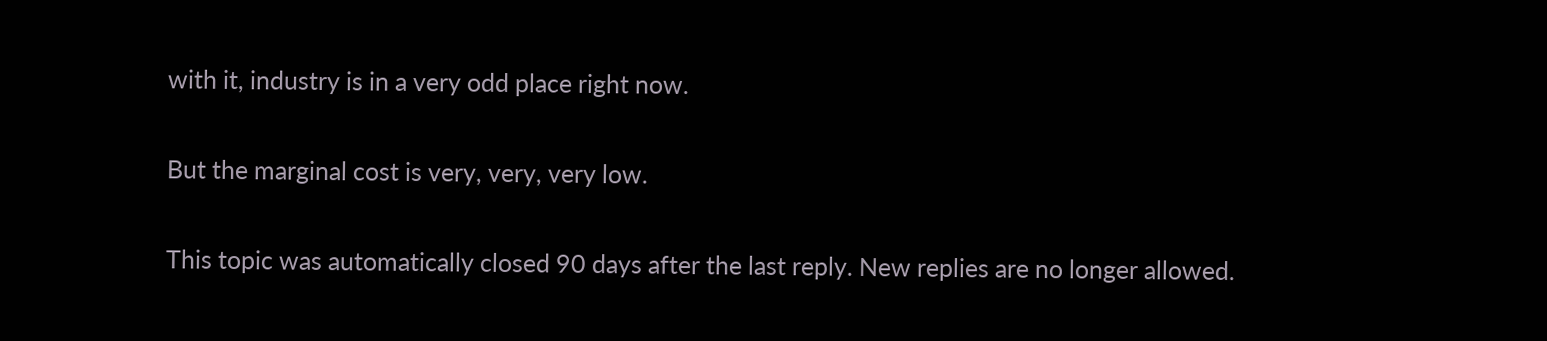with it, industry is in a very odd place right now.

But the marginal cost is very, very, very low.

This topic was automatically closed 90 days after the last reply. New replies are no longer allowed.